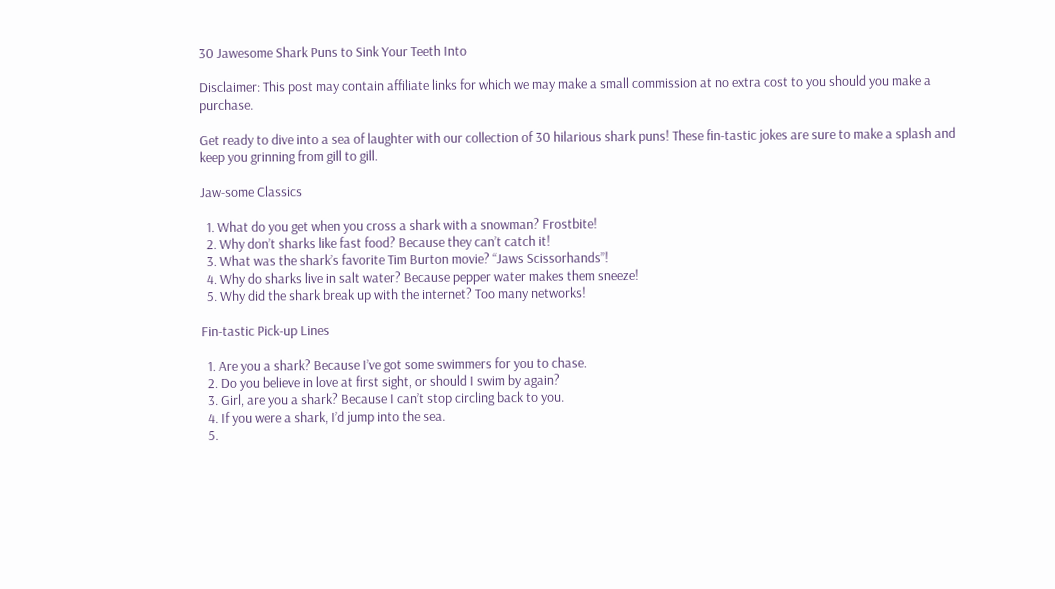30 Jawesome Shark Puns to Sink Your Teeth Into

Disclaimer: This post may contain affiliate links for which we may make a small commission at no extra cost to you should you make a purchase.

Get ready to dive into a sea of laughter with our collection of 30 hilarious shark puns! These fin-tastic jokes are sure to make a splash and keep you grinning from gill to gill.

Jaw-some Classics

  1. What do you get when you cross a shark with a snowman? Frostbite!
  2. Why don’t sharks like fast food? Because they can’t catch it!
  3. What was the shark’s favorite Tim Burton movie? “Jaws Scissorhands”!
  4. Why do sharks live in salt water? Because pepper water makes them sneeze!
  5. Why did the shark break up with the internet? Too many networks!

Fin-tastic Pick-up Lines

  1. Are you a shark? Because I’ve got some swimmers for you to chase.
  2. Do you believe in love at first sight, or should I swim by again?
  3. Girl, are you a shark? Because I can’t stop circling back to you.
  4. If you were a shark, I’d jump into the sea.
  5.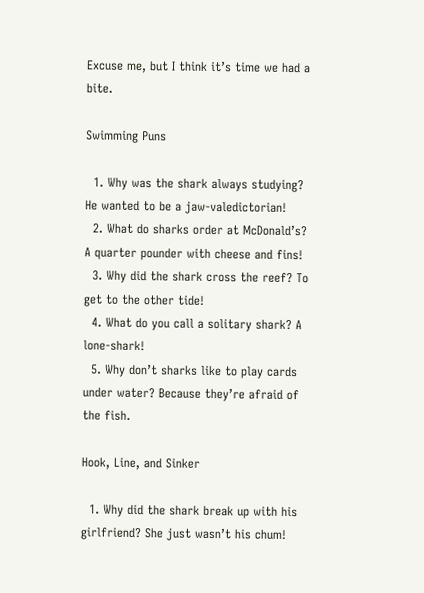Excuse me, but I think it’s time we had a bite.

Swimming Puns

  1. Why was the shark always studying? He wanted to be a jaw-valedictorian!
  2. What do sharks order at McDonald’s? A quarter pounder with cheese and fins!
  3. Why did the shark cross the reef? To get to the other tide!
  4. What do you call a solitary shark? A lone-shark!
  5. Why don’t sharks like to play cards under water? Because they’re afraid of the fish.

Hook, Line, and Sinker

  1. Why did the shark break up with his girlfriend? She just wasn’t his chum!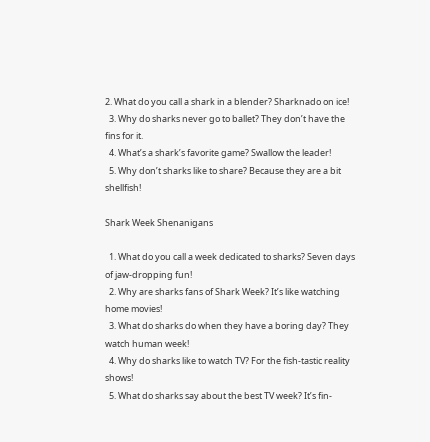2. What do you call a shark in a blender? Sharknado on ice!
  3. Why do sharks never go to ballet? They don’t have the fins for it.
  4. What’s a shark’s favorite game? Swallow the leader!
  5. Why don’t sharks like to share? Because they are a bit shellfish!

Shark Week Shenanigans

  1. What do you call a week dedicated to sharks? Seven days of jaw-dropping fun!
  2. Why are sharks fans of Shark Week? It’s like watching home movies!
  3. What do sharks do when they have a boring day? They watch human week!
  4. Why do sharks like to watch TV? For the fish-tastic reality shows!
  5. What do sharks say about the best TV week? It’s fin-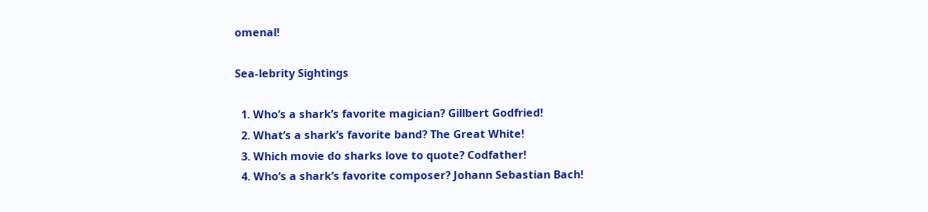omenal!

Sea-lebrity Sightings

  1. Who’s a shark’s favorite magician? Gillbert Godfried!
  2. What’s a shark’s favorite band? The Great White!
  3. Which movie do sharks love to quote? Codfather!
  4. Who’s a shark’s favorite composer? Johann Sebastian Bach!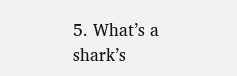5. What’s a shark’s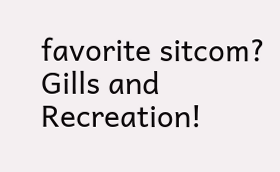favorite sitcom? Gills and Recreation!